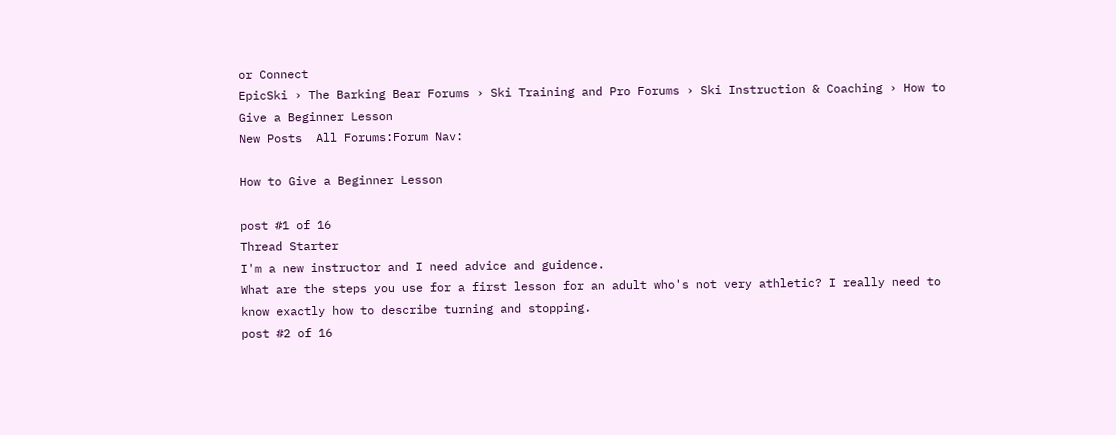or Connect
EpicSki › The Barking Bear Forums › Ski Training and Pro Forums › Ski Instruction & Coaching › How to Give a Beginner Lesson
New Posts  All Forums:Forum Nav:

How to Give a Beginner Lesson

post #1 of 16
Thread Starter
I'm a new instructor and I need advice and guidence.
What are the steps you use for a first lesson for an adult who's not very athletic? I really need to know exactly how to describe turning and stopping.
post #2 of 16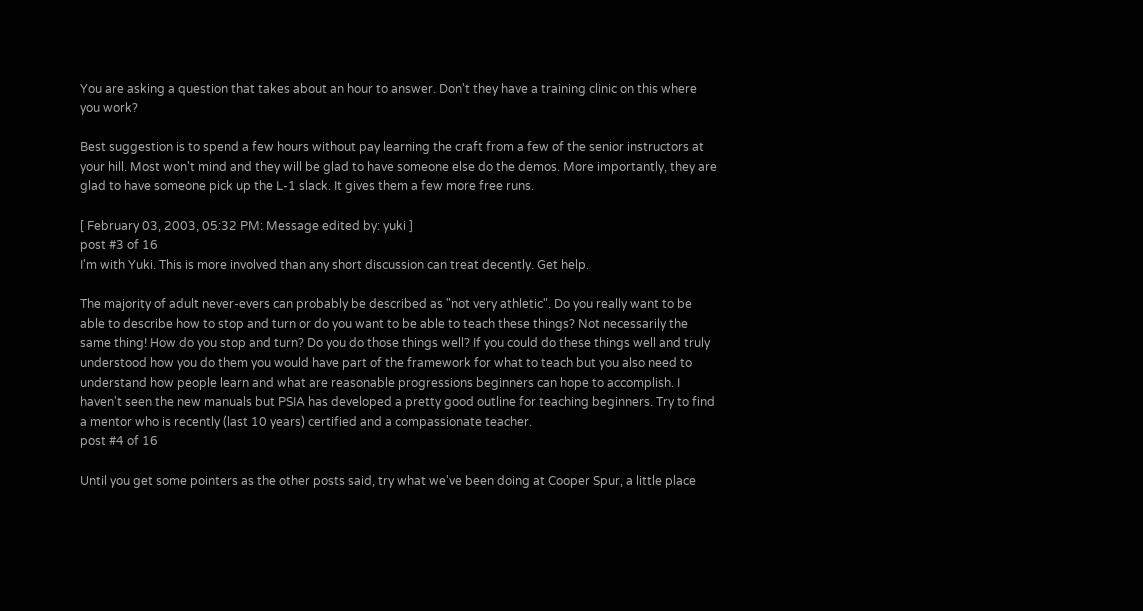You are asking a question that takes about an hour to answer. Don't they have a training clinic on this where you work?

Best suggestion is to spend a few hours without pay learning the craft from a few of the senior instructors at your hill. Most won't mind and they will be glad to have someone else do the demos. More importantly, they are glad to have someone pick up the L-1 slack. It gives them a few more free runs.

[ February 03, 2003, 05:32 PM: Message edited by: yuki ]
post #3 of 16
I'm with Yuki. This is more involved than any short discussion can treat decently. Get help.

The majority of adult never-evers can probably be described as "not very athletic". Do you really want to be able to describe how to stop and turn or do you want to be able to teach these things? Not necessarily the same thing! How do you stop and turn? Do you do those things well? If you could do these things well and truly understood how you do them you would have part of the framework for what to teach but you also need to understand how people learn and what are reasonable progressions beginners can hope to accomplish. I haven't seen the new manuals but PSIA has developed a pretty good outline for teaching beginners. Try to find a mentor who is recently (last 10 years) certified and a compassionate teacher.
post #4 of 16

Until you get some pointers as the other posts said, try what we've been doing at Cooper Spur, a little place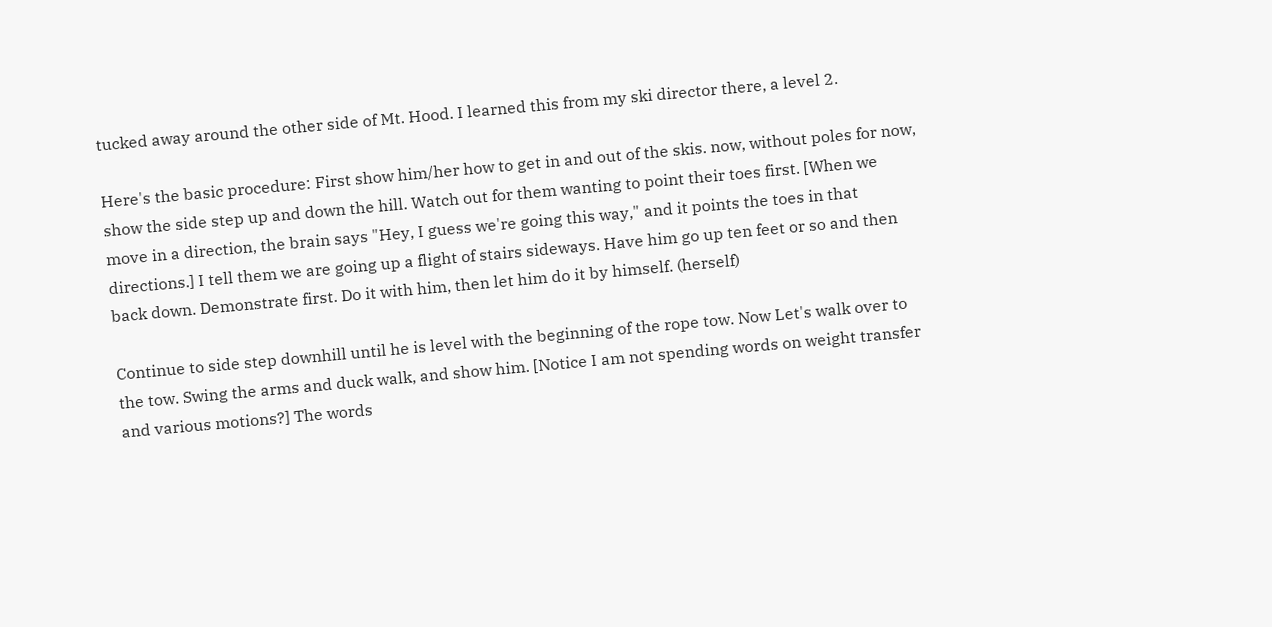tucked away around the other side of Mt. Hood. I learned this from my ski director there, a level 2.

Here's the basic procedure: First show him/her how to get in and out of the skis. now, without poles for now, show the side step up and down the hill. Watch out for them wanting to point their toes first. [When we move in a direction, the brain says "Hey, I guess we're going this way," and it points the toes in that directions.] I tell them we are going up a flight of stairs sideways. Have him go up ten feet or so and then back down. Demonstrate first. Do it with him, then let him do it by himself. (herself)

Continue to side step downhill until he is level with the beginning of the rope tow. Now Let's walk over to the tow. Swing the arms and duck walk, and show him. [Notice I am not spending words on weight transfer and various motions?] The words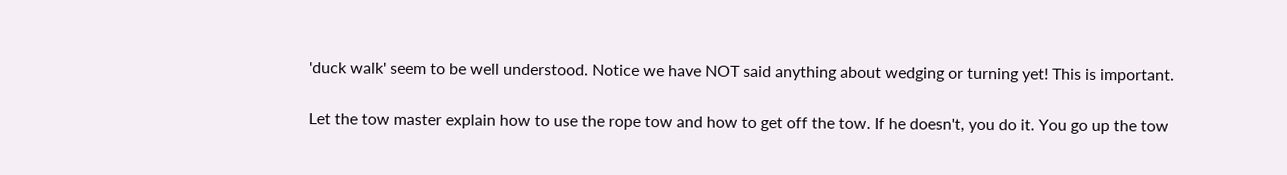'duck walk' seem to be well understood. Notice we have NOT said anything about wedging or turning yet! This is important.

Let the tow master explain how to use the rope tow and how to get off the tow. If he doesn't, you do it. You go up the tow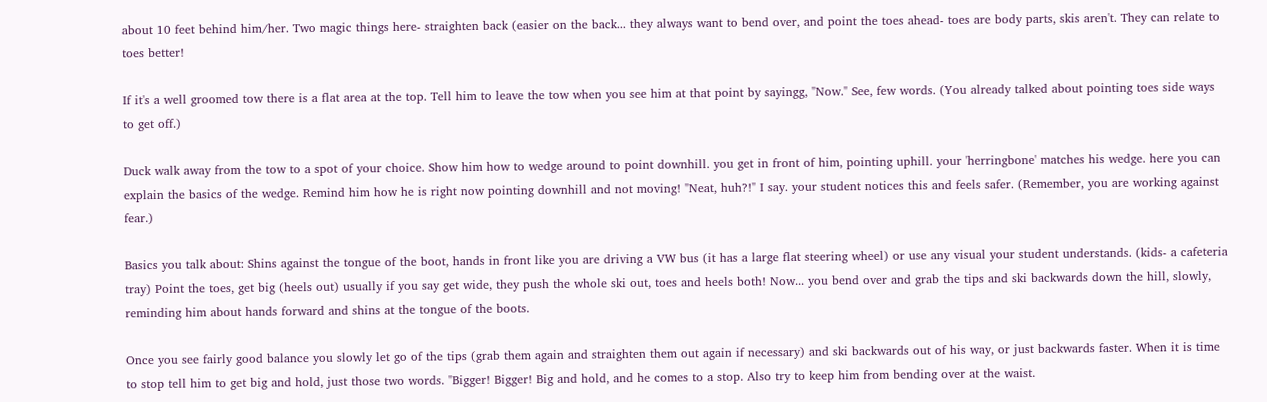about 10 feet behind him/her. Two magic things here- straighten back (easier on the back... they always want to bend over, and point the toes ahead- toes are body parts, skis aren't. They can relate to toes better!

If it's a well groomed tow there is a flat area at the top. Tell him to leave the tow when you see him at that point by sayingg, "Now." See, few words. (You already talked about pointing toes side ways to get off.)

Duck walk away from the tow to a spot of your choice. Show him how to wedge around to point downhill. you get in front of him, pointing uphill. your 'herringbone' matches his wedge. here you can explain the basics of the wedge. Remind him how he is right now pointing downhill and not moving! "Neat, huh?!" I say. your student notices this and feels safer. (Remember, you are working against fear.)

Basics you talk about: Shins against the tongue of the boot, hands in front like you are driving a VW bus (it has a large flat steering wheel) or use any visual your student understands. (kids- a cafeteria tray) Point the toes, get big (heels out) usually if you say get wide, they push the whole ski out, toes and heels both! Now... you bend over and grab the tips and ski backwards down the hill, slowly, reminding him about hands forward and shins at the tongue of the boots.

Once you see fairly good balance you slowly let go of the tips (grab them again and straighten them out again if necessary) and ski backwards out of his way, or just backwards faster. When it is time to stop tell him to get big and hold, just those two words. "Bigger! Bigger! Big and hold, and he comes to a stop. Also try to keep him from bending over at the waist.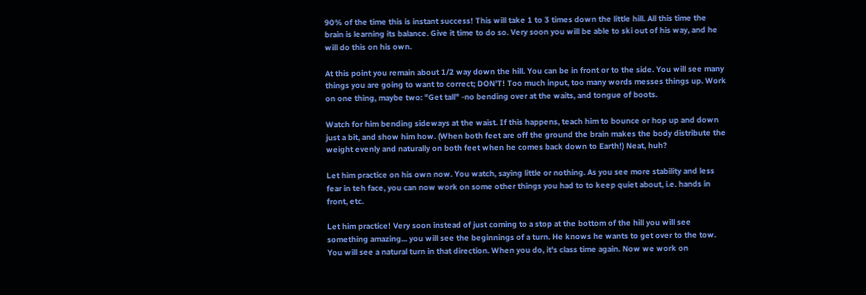90% of the time this is instant success! This will take 1 to 3 times down the little hill. All this time the brain is learning its balance. Give it time to do so. Very soon you will be able to ski out of his way, and he will do this on his own.

At this point you remain about 1/2 way down the hill. You can be in front or to the side. You will see many things you are going to want to correct; DON'T! Too much input, too many words messes things up. Work on one thing, maybe two: "Get tall" -no bending over at the waits, and tongue of boots.

Watch for him bending sideways at the waist. If this happens, teach him to bounce or hop up and down just a bit, and show him how. (When both feet are off the ground the brain makes the body distribute the weight evenly and naturally on both feet when he comes back down to Earth!) Neat, huh?

Let him practice on his own now. You watch, saying little or nothing. As you see more stability and less fear in teh face, you can now work on some other things you had to to keep quiet about, i.e. hands in front, etc.

Let him practice! Very soon instead of just coming to a stop at the bottom of the hill you will see something amazing... you will see the beginnings of a turn. He knows he wants to get over to the tow. You will see a natural turn in that direction. When you do, it's class time again. Now we work on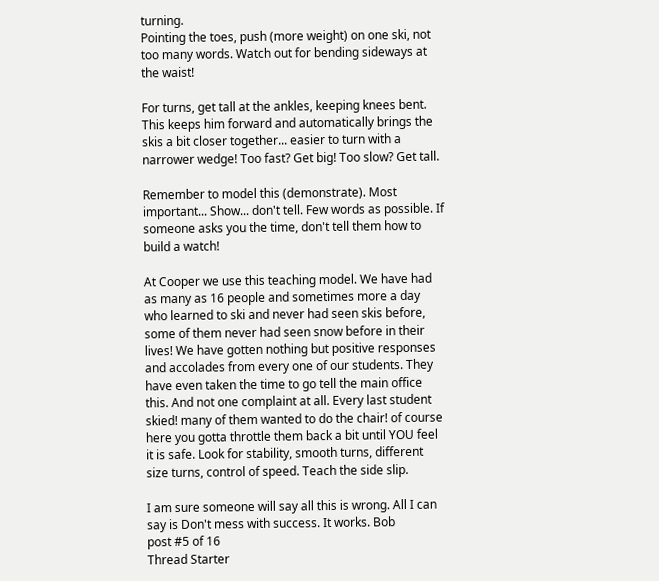turning.
Pointing the toes, push (more weight) on one ski, not too many words. Watch out for bending sideways at the waist!

For turns, get tall at the ankles, keeping knees bent. This keeps him forward and automatically brings the skis a bit closer together... easier to turn with a narrower wedge! Too fast? Get big! Too slow? Get tall.

Remember to model this (demonstrate). Most important... Show... don't tell. Few words as possible. If someone asks you the time, don't tell them how to build a watch!

At Cooper we use this teaching model. We have had as many as 16 people and sometimes more a day who learned to ski and never had seen skis before, some of them never had seen snow before in their lives! We have gotten nothing but positive responses and accolades from every one of our students. They have even taken the time to go tell the main office this. And not one complaint at all. Every last student skied! many of them wanted to do the chair! of course here you gotta throttle them back a bit until YOU feel it is safe. Look for stability, smooth turns, different size turns, control of speed. Teach the side slip.

I am sure someone will say all this is wrong. All I can say is Don't mess with success. It works. Bob
post #5 of 16
Thread Starter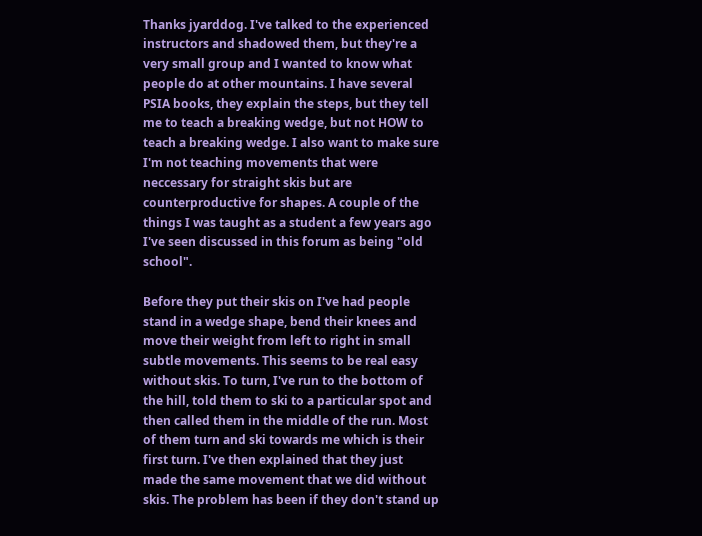Thanks jyarddog. I've talked to the experienced instructors and shadowed them, but they're a very small group and I wanted to know what people do at other mountains. I have several PSIA books, they explain the steps, but they tell me to teach a breaking wedge, but not HOW to teach a breaking wedge. I also want to make sure I'm not teaching movements that were neccessary for straight skis but are counterproductive for shapes. A couple of the things I was taught as a student a few years ago I've seen discussed in this forum as being "old school".

Before they put their skis on I've had people stand in a wedge shape, bend their knees and move their weight from left to right in small subtle movements. This seems to be real easy without skis. To turn, I've run to the bottom of the hill, told them to ski to a particular spot and then called them in the middle of the run. Most of them turn and ski towards me which is their first turn. I've then explained that they just made the same movement that we did without skis. The problem has been if they don't stand up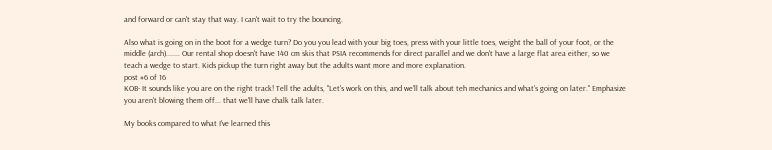and forward or can't stay that way. I can't wait to try the bouncing.

Also what is going on in the boot for a wedge turn? Do you you lead with your big toes, press with your little toes, weight the ball of your foot, or the middle (arch)....... Our rental shop doesn't have 140 cm skis that PSIA recommends for direct parallel and we don't have a large flat area either, so we teach a wedge to start. Kids pickup the turn right away but the adults want more and more explanation.
post #6 of 16
KOB- It sounds like you are on the right track! Tell the adults, "Let's work on this, and we'll talk about teh mechanics and what's going on later." Emphasize you aren't blowing them off... that we'll have chalk talk later.

My books compared to what I've learned this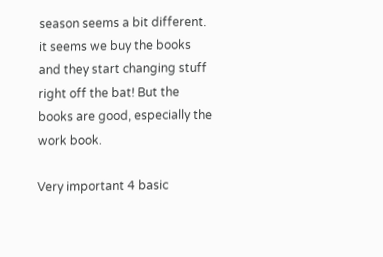season seems a bit different. it seems we buy the books and they start changing stuff right off the bat! But the books are good, especially the work book.

Very important 4 basic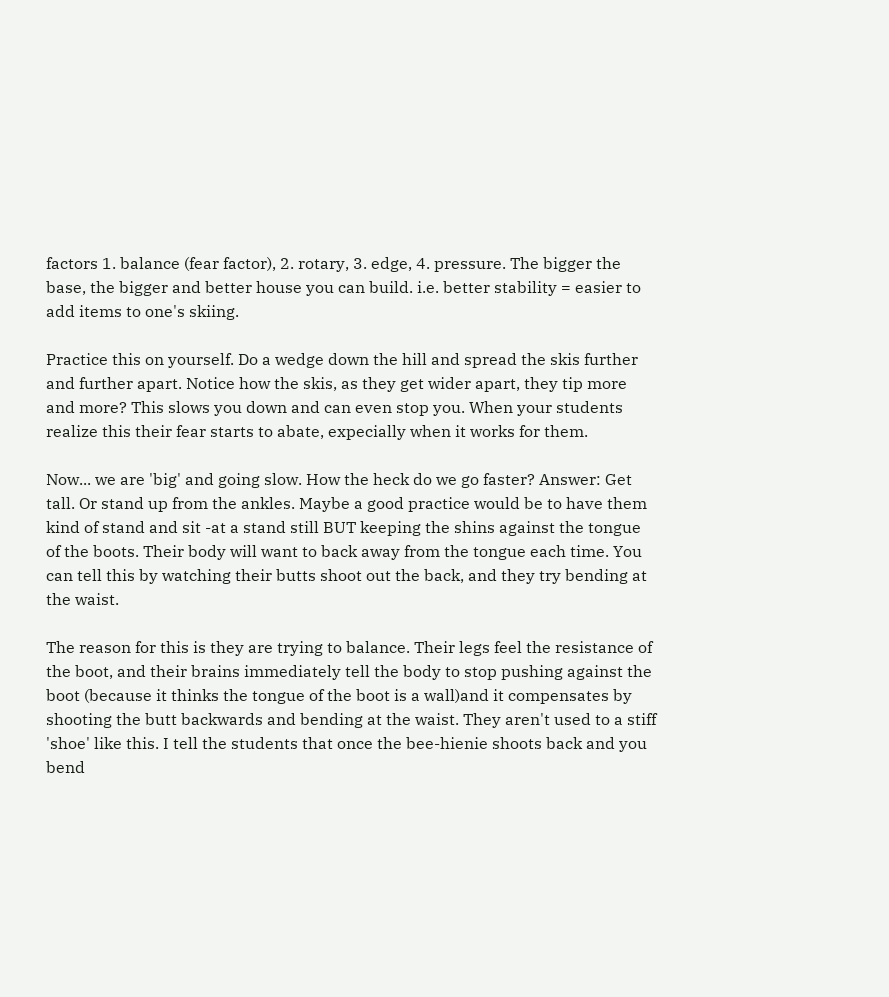factors 1. balance (fear factor), 2. rotary, 3. edge, 4. pressure. The bigger the base, the bigger and better house you can build. i.e. better stability = easier to add items to one's skiing.

Practice this on yourself. Do a wedge down the hill and spread the skis further and further apart. Notice how the skis, as they get wider apart, they tip more and more? This slows you down and can even stop you. When your students realize this their fear starts to abate, expecially when it works for them.

Now... we are 'big' and going slow. How the heck do we go faster? Answer: Get tall. Or stand up from the ankles. Maybe a good practice would be to have them kind of stand and sit -at a stand still BUT keeping the shins against the tongue of the boots. Their body will want to back away from the tongue each time. You can tell this by watching their butts shoot out the back, and they try bending at the waist.

The reason for this is they are trying to balance. Their legs feel the resistance of the boot, and their brains immediately tell the body to stop pushing against the boot (because it thinks the tongue of the boot is a wall)and it compensates by shooting the butt backwards and bending at the waist. They aren't used to a stiff 'shoe' like this. I tell the students that once the bee-hienie shoots back and you bend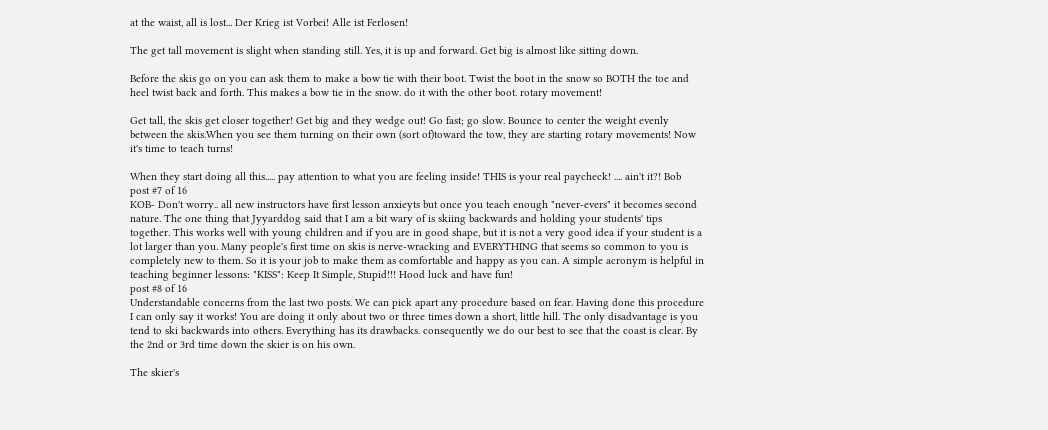at the waist, all is lost... Der Krieg ist Vorbei! Alle ist Ferlosen!

The get tall movement is slight when standing still. Yes, it is up and forward. Get big is almost like sitting down.

Before the skis go on you can ask them to make a bow tie with their boot. Twist the boot in the snow so BOTH the toe and heel twist back and forth. This makes a bow tie in the snow. do it with the other boot. rotary movement!

Get tall, the skis get closer together! Get big and they wedge out! Go fast; go slow. Bounce to center the weight evenly between the skis.When you see them turning on their own (sort of)toward the tow, they are starting rotary movements! Now it's time to teach turns!

When they start doing all this..... pay attention to what you are feeling inside! THIS is your real paycheck! .... ain't it?! Bob
post #7 of 16
KOB- Don't worry.. all new instructors have first lesson anxieyts but once you teach enough "never-evers" it becomes second nature. The one thing that Jyyarddog said that I am a bit wary of is skiing backwards and holding your students' tips together. This works well with young children and if you are in good shape, but it is not a very good idea if your student is a lot larger than you. Many people's first time on skis is nerve-wracking and EVERYTHING that seems so common to you is completely new to them. So it is your job to make them as comfortable and happy as you can. A simple acronym is helpful in teaching beginner lessons: "KISS": Keep It Simple, Stupid!!! Hood luck and have fun!
post #8 of 16
Understandable concerns from the last two posts. We can pick apart any procedure based on fear. Having done this procedure I can only say it works! You are doing it only about two or three times down a short, little hill. The only disadvantage is you tend to ski backwards into others. Everything has its drawbacks. consequently we do our best to see that the coast is clear. By the 2nd or 3rd time down the skier is on his own.

The skier's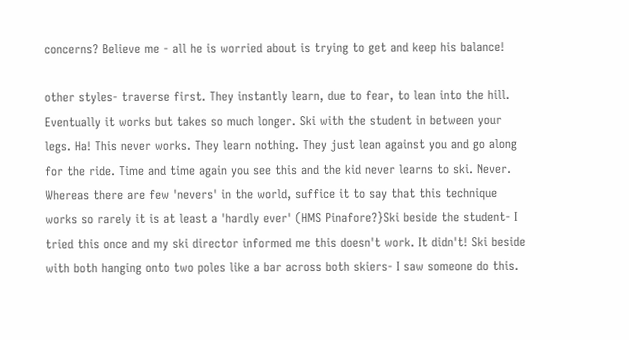concerns? Believe me - all he is worried about is trying to get and keep his balance!

other styles- traverse first. They instantly learn, due to fear, to lean into the hill. Eventually it works but takes so much longer. Ski with the student in between your legs. Ha! This never works. They learn nothing. They just lean against you and go along for the ride. Time and time again you see this and the kid never learns to ski. Never. Whereas there are few 'nevers' in the world, suffice it to say that this technique works so rarely it is at least a 'hardly ever' (HMS Pinafore?}Ski beside the student- I tried this once and my ski director informed me this doesn't work. It didn't! Ski beside with both hanging onto two poles like a bar across both skiers- I saw someone do this.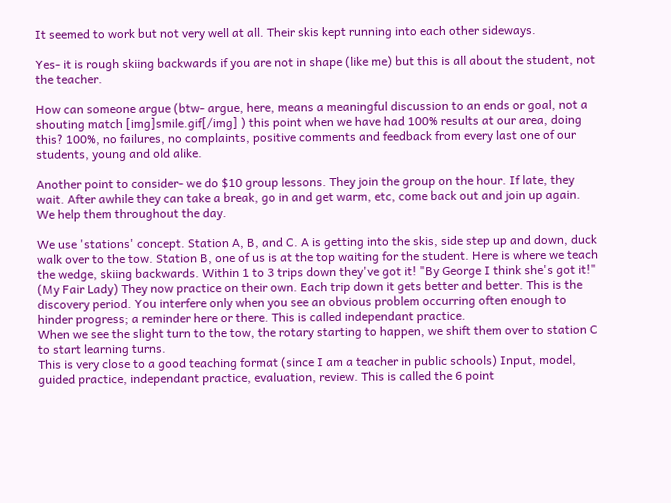It seemed to work but not very well at all. Their skis kept running into each other sideways.

Yes- it is rough skiing backwards if you are not in shape (like me) but this is all about the student, not the teacher.

How can someone argue (btw- argue, here, means a meaningful discussion to an ends or goal, not a shouting match [img]smile.gif[/img] ) this point when we have had 100% results at our area, doing this? 100%, no failures, no complaints, positive comments and feedback from every last one of our students, young and old alike.

Another point to consider- we do $10 group lessons. They join the group on the hour. If late, they wait. After awhile they can take a break, go in and get warm, etc, come back out and join up again. We help them throughout the day.

We use 'stations' concept. Station A, B, and C. A is getting into the skis, side step up and down, duck walk over to the tow. Station B, one of us is at the top waiting for the student. Here is where we teach the wedge, skiing backwards. Within 1 to 3 trips down they've got it! "By George I think she's got it!" (My Fair Lady) They now practice on their own. Each trip down it gets better and better. This is the discovery period. You interfere only when you see an obvious problem occurring often enough to hinder progress; a reminder here or there. This is called independant practice.
When we see the slight turn to the tow, the rotary starting to happen, we shift them over to station C to start learning turns.
This is very close to a good teaching format (since I am a teacher in public schools) Input, model, guided practice, independant practice, evaluation, review. This is called the 6 point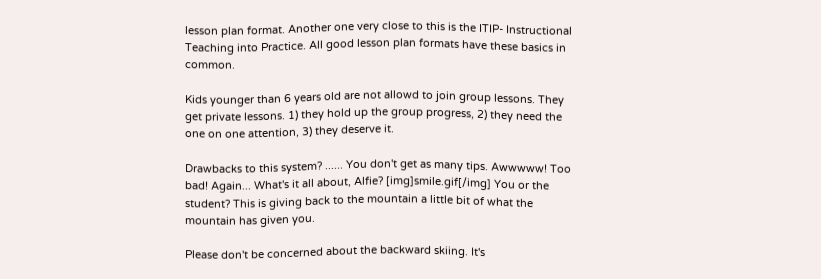lesson plan format. Another one very close to this is the ITIP- Instructional Teaching into Practice. All good lesson plan formats have these basics in common.

Kids younger than 6 years old are not allowd to join group lessons. They get private lessons. 1) they hold up the group progress, 2) they need the one on one attention, 3) they deserve it.

Drawbacks to this system? ...... You don't get as many tips. Awwwww! Too bad! Again... What's it all about, Alfie? [img]smile.gif[/img] You or the student? This is giving back to the mountain a little bit of what the mountain has given you.

Please don't be concerned about the backward skiing. It's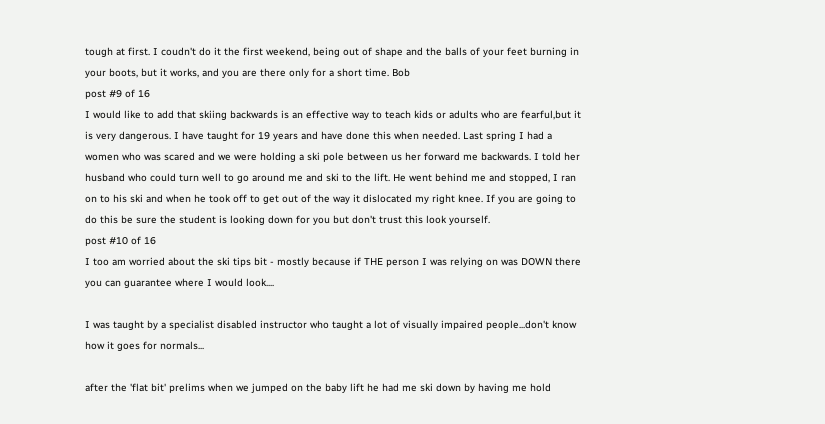tough at first. I coudn't do it the first weekend, being out of shape and the balls of your feet burning in your boots, but it works, and you are there only for a short time. Bob
post #9 of 16
I would like to add that skiing backwards is an effective way to teach kids or adults who are fearful,but it is very dangerous. I have taught for 19 years and have done this when needed. Last spring I had a women who was scared and we were holding a ski pole between us her forward me backwards. I told her husband who could turn well to go around me and ski to the lift. He went behind me and stopped, I ran on to his ski and when he took off to get out of the way it dislocated my right knee. If you are going to do this be sure the student is looking down for you but don't trust this look yourself.
post #10 of 16
I too am worried about the ski tips bit - mostly because if THE person I was relying on was DOWN there you can guarantee where I would look....

I was taught by a specialist disabled instructor who taught a lot of visually impaired people...don't know how it goes for normals...

after the 'flat bit' prelims when we jumped on the baby lift he had me ski down by having me hold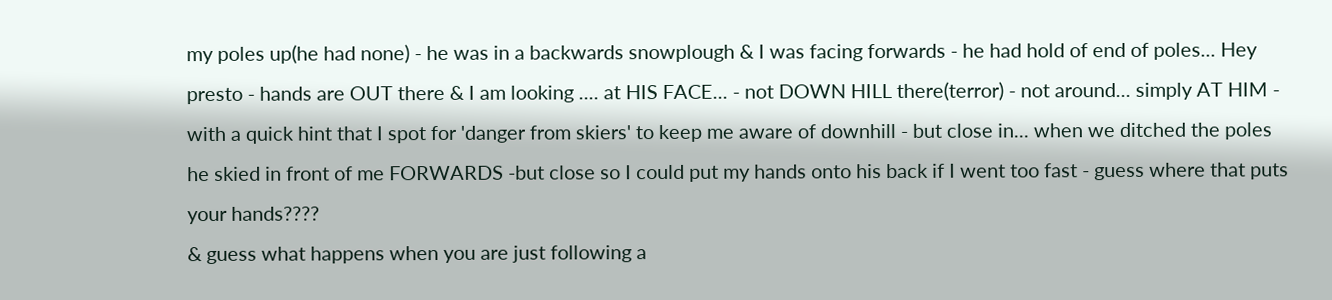my poles up(he had none) - he was in a backwards snowplough & I was facing forwards - he had hold of end of poles... Hey presto - hands are OUT there & I am looking .... at HIS FACE... - not DOWN HILL there(terror) - not around... simply AT HIM - with a quick hint that I spot for 'danger from skiers' to keep me aware of downhill - but close in... when we ditched the poles he skied in front of me FORWARDS -but close so I could put my hands onto his back if I went too fast - guess where that puts your hands????
& guess what happens when you are just following a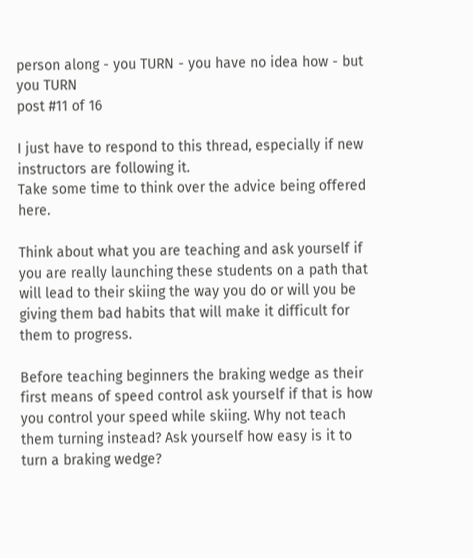person along - you TURN - you have no idea how - but you TURN
post #11 of 16

I just have to respond to this thread, especially if new instructors are following it.
Take some time to think over the advice being offered here.

Think about what you are teaching and ask yourself if you are really launching these students on a path that will lead to their skiing the way you do or will you be giving them bad habits that will make it difficult for them to progress.

Before teaching beginners the braking wedge as their first means of speed control ask yourself if that is how you control your speed while skiing. Why not teach them turning instead? Ask yourself how easy is it to turn a braking wedge?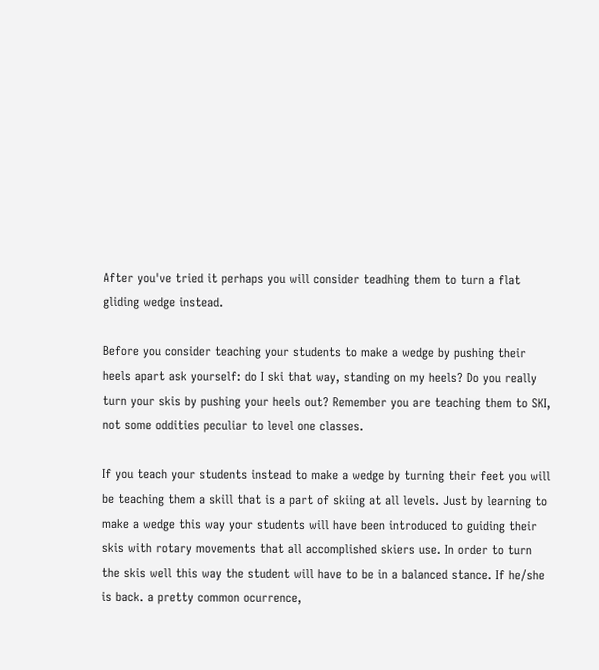After you've tried it perhaps you will consider teadhing them to turn a flat gliding wedge instead.

Before you consider teaching your students to make a wedge by pushing their heels apart ask yourself: do I ski that way, standing on my heels? Do you really turn your skis by pushing your heels out? Remember you are teaching them to SKI, not some oddities peculiar to level one classes.

If you teach your students instead to make a wedge by turning their feet you will be teaching them a skill that is a part of skiing at all levels. Just by learning to make a wedge this way your students will have been introduced to guiding their skis with rotary movements that all accomplished skiers use. In order to turn the skis well this way the student will have to be in a balanced stance. If he/she is back. a pretty common ocurrence,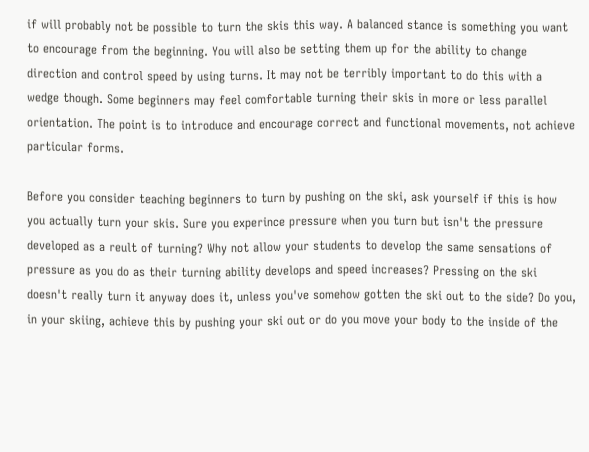if will probably not be possible to turn the skis this way. A balanced stance is something you want to encourage from the beginning. You will also be setting them up for the ability to change direction and control speed by using turns. It may not be terribly important to do this with a wedge though. Some beginners may feel comfortable turning their skis in more or less parallel orientation. The point is to introduce and encourage correct and functional movements, not achieve particular forms.

Before you consider teaching beginners to turn by pushing on the ski, ask yourself if this is how you actually turn your skis. Sure you experince pressure when you turn but isn't the pressure developed as a reult of turning? Why not allow your students to develop the same sensations of pressure as you do as their turning ability develops and speed increases? Pressing on the ski doesn't really turn it anyway does it, unless you've somehow gotten the ski out to the side? Do you, in your skiing, achieve this by pushing your ski out or do you move your body to the inside of the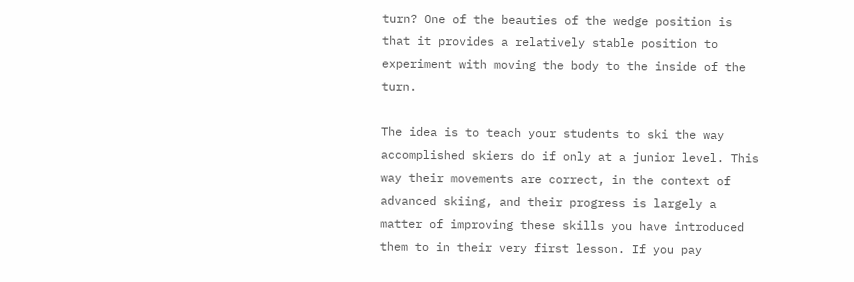turn? One of the beauties of the wedge position is that it provides a relatively stable position to experiment with moving the body to the inside of the turn.

The idea is to teach your students to ski the way accomplished skiers do if only at a junior level. This way their movements are correct, in the context of advanced skiing, and their progress is largely a matter of improving these skills you have introduced them to in their very first lesson. If you pay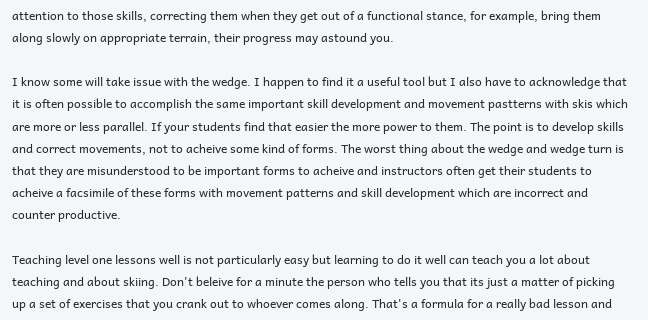attention to those skills, correcting them when they get out of a functional stance, for example, bring them along slowly on appropriate terrain, their progress may astound you.

I know some will take issue with the wedge. I happen to find it a useful tool but I also have to acknowledge that it is often possible to accomplish the same important skill development and movement pastterns with skis which are more or less parallel. If your students find that easier the more power to them. The point is to develop skills and correct movements, not to acheive some kind of forms. The worst thing about the wedge and wedge turn is that they are misunderstood to be important forms to acheive and instructors often get their students to acheive a facsimile of these forms with movement patterns and skill development which are incorrect and counter productive.

Teaching level one lessons well is not particularly easy but learning to do it well can teach you a lot about teaching and about skiing. Don't beleive for a minute the person who tells you that its just a matter of picking up a set of exercises that you crank out to whoever comes along. That's a formula for a really bad lesson and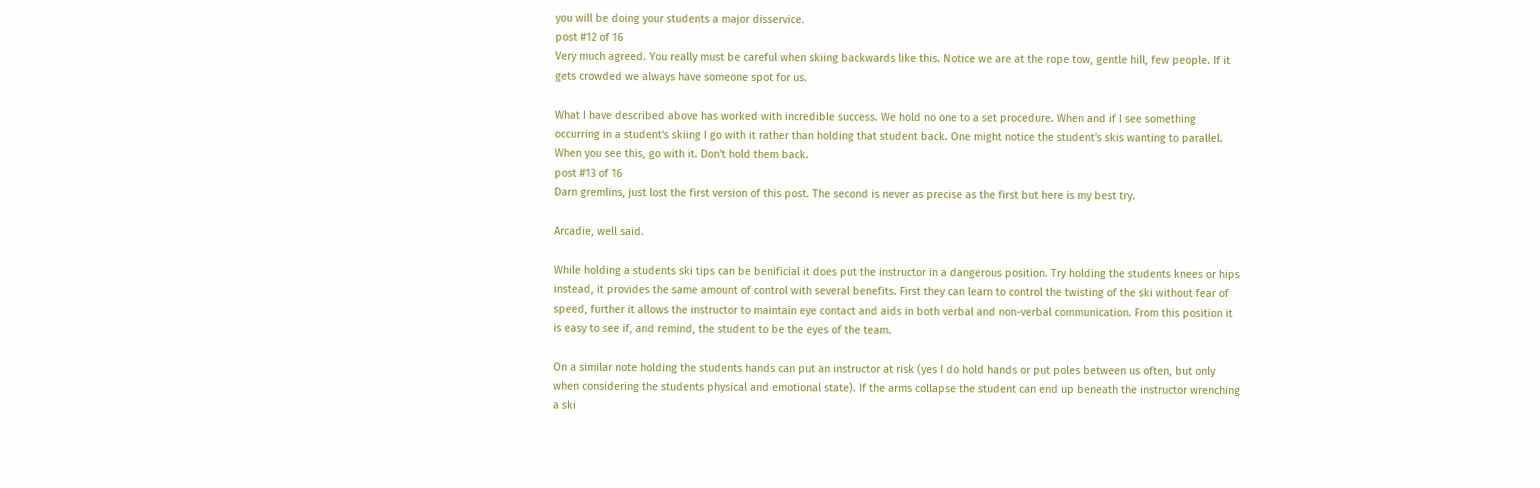you will be doing your students a major disservice.
post #12 of 16
Very much agreed. You really must be careful when skiing backwards like this. Notice we are at the rope tow, gentle hill, few people. If it gets crowded we always have someone spot for us.

What I have described above has worked with incredible success. We hold no one to a set procedure. When and if I see something occurring in a student's skiing I go with it rather than holding that student back. One might notice the student's skis wanting to parallel. When you see this, go with it. Don't hold them back.
post #13 of 16
Darn gremlins, just lost the first version of this post. The second is never as precise as the first but here is my best try.

Arcadie, well said.

While holding a students ski tips can be benificial it does put the instructor in a dangerous position. Try holding the students knees or hips instead, it provides the same amount of control with several benefits. First they can learn to control the twisting of the ski without fear of speed, further it allows the instructor to maintain eye contact and aids in both verbal and non-verbal communication. From this position it is easy to see if, and remind, the student to be the eyes of the team.

On a similar note holding the students hands can put an instructor at risk (yes I do hold hands or put poles between us often, but only when considering the students physical and emotional state). If the arms collapse the student can end up beneath the instructor wrenching a ski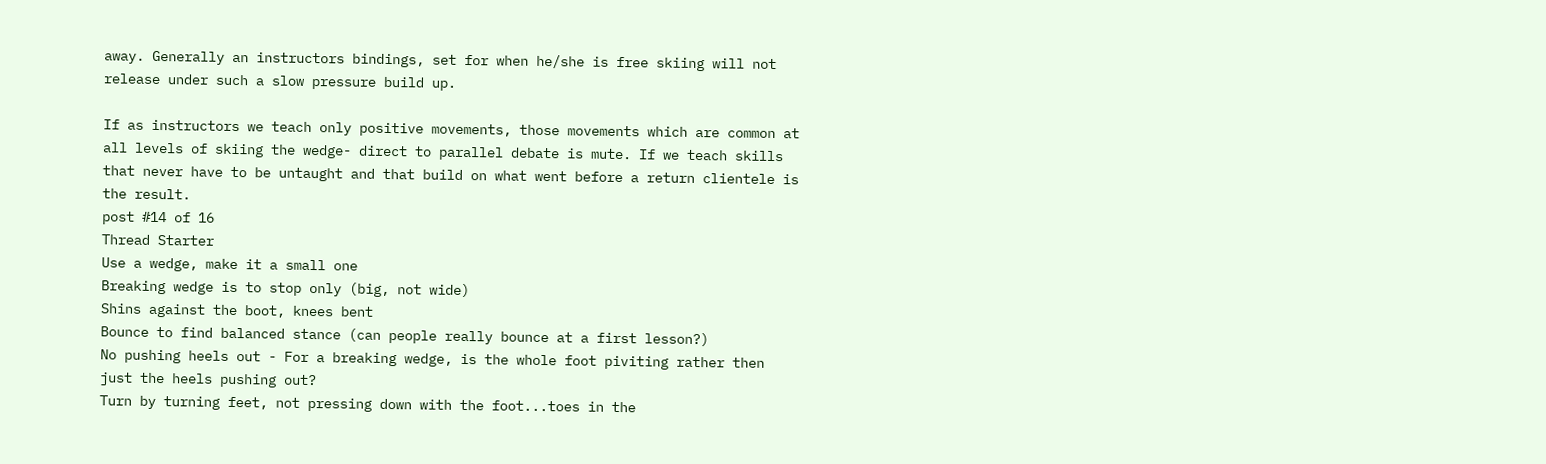away. Generally an instructors bindings, set for when he/she is free skiing will not release under such a slow pressure build up.

If as instructors we teach only positive movements, those movements which are common at all levels of skiing the wedge- direct to parallel debate is mute. If we teach skills that never have to be untaught and that build on what went before a return clientele is the result.
post #14 of 16
Thread Starter
Use a wedge, make it a small one
Breaking wedge is to stop only (big, not wide)
Shins against the boot, knees bent
Bounce to find balanced stance (can people really bounce at a first lesson?)
No pushing heels out - For a breaking wedge, is the whole foot piviting rather then just the heels pushing out?
Turn by turning feet, not pressing down with the foot...toes in the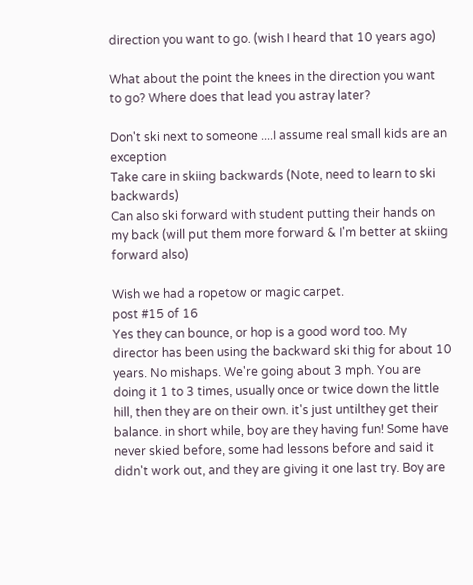direction you want to go. (wish I heard that 10 years ago)

What about the point the knees in the direction you want to go? Where does that lead you astray later?

Don't ski next to someone ....I assume real small kids are an exception
Take care in skiing backwards (Note, need to learn to ski backwards)
Can also ski forward with student putting their hands on my back (will put them more forward & I'm better at skiing forward also)

Wish we had a ropetow or magic carpet.
post #15 of 16
Yes they can bounce, or hop is a good word too. My director has been using the backward ski thig for about 10 years. No mishaps. We're going about 3 mph. You are doing it 1 to 3 times, usually once or twice down the little hill, then they are on their own. it's just untilthey get their balance. in short while, boy are they having fun! Some have never skied before, some had lessons before and said it didn't work out, and they are giving it one last try. Boy are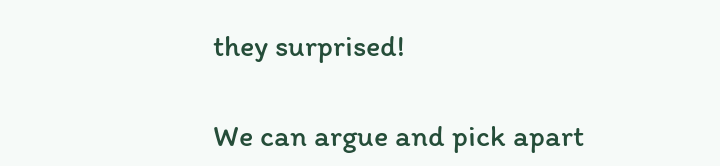they surprised!

We can argue and pick apart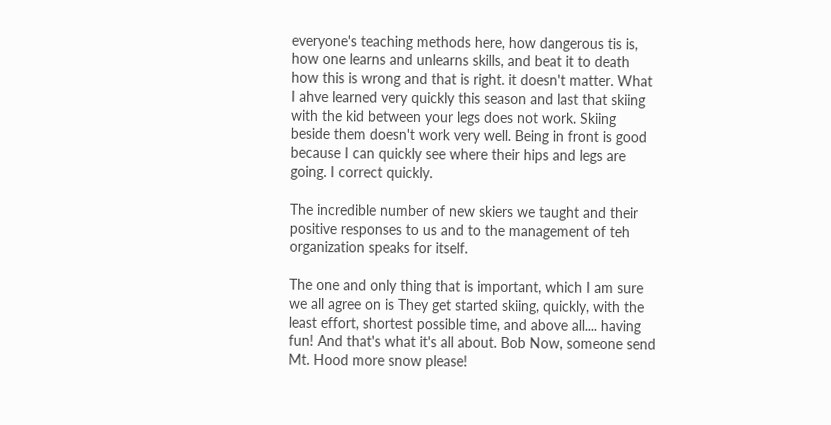everyone's teaching methods here, how dangerous tis is, how one learns and unlearns skills, and beat it to death how this is wrong and that is right. it doesn't matter. What I ahve learned very quickly this season and last that skiing with the kid between your legs does not work. Skiing beside them doesn't work very well. Being in front is good because I can quickly see where their hips and legs are going. I correct quickly.

The incredible number of new skiers we taught and their positive responses to us and to the management of teh organization speaks for itself.

The one and only thing that is important, which I am sure we all agree on is They get started skiing, quickly, with the least effort, shortest possible time, and above all.... having fun! And that's what it's all about. Bob Now, someone send Mt. Hood more snow please!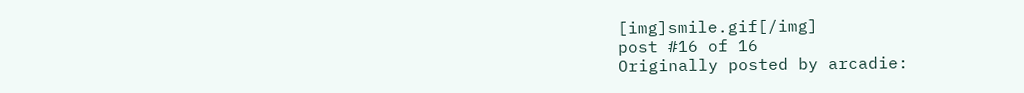[img]smile.gif[/img]
post #16 of 16
Originally posted by arcadie: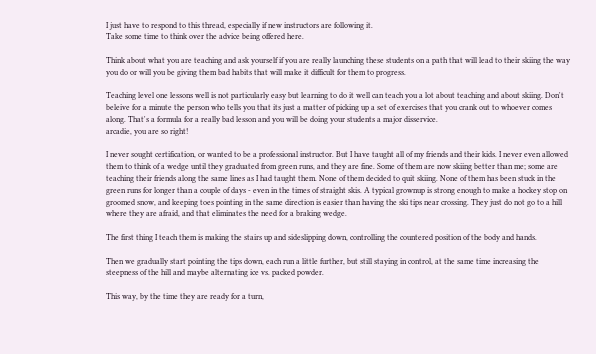I just have to respond to this thread, especially if new instructors are following it.
Take some time to think over the advice being offered here.

Think about what you are teaching and ask yourself if you are really launching these students on a path that will lead to their skiing the way you do or will you be giving them bad habits that will make it difficult for them to progress.

Teaching level one lessons well is not particularly easy but learning to do it well can teach you a lot about teaching and about skiing. Don't beleive for a minute the person who tells you that its just a matter of picking up a set of exercises that you crank out to whoever comes along. That's a formula for a really bad lesson and you will be doing your students a major disservice.
arcadie, you are so right!

I never sought certification, or wanted to be a professional instructor. But I have taught all of my friends and their kids. I never even allowed them to think of a wedge until they graduated from green runs, and they are fine. Some of them are now skiing better than me; some are teaching their friends along the same lines as I had taught them. None of them decided to quit skiing. None of them has been stuck in the green runs for longer than a couple of days - even in the times of straight skis. A typical grownup is strong enough to make a hockey stop on groomed snow, and keeping toes pointing in the same direction is easier than having the ski tips near crossing. They just do not go to a hill where they are afraid, and that eliminates the need for a braking wedge.

The first thing I teach them is making the stairs up and sideslipping down, controlling the countered position of the body and hands.

Then we gradually start pointing the tips down, each run a little further, but still staying in control, at the same time increasing the steepness of the hill and maybe alternating ice vs. packed powder.

This way, by the time they are ready for a turn,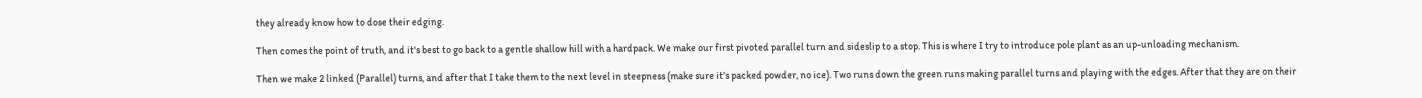they already know how to dose their edging.

Then comes the point of truth, and it's best to go back to a gentle shallow hill with a hardpack. We make our first pivoted parallel turn and sideslip to a stop. This is where I try to introduce pole plant as an up-unloading mechanism.

Then we make 2 linked (Parallel) turns, and after that I take them to the next level in steepness (make sure it's packed powder, no ice). Two runs down the green runs making parallel turns and playing with the edges. After that they are on their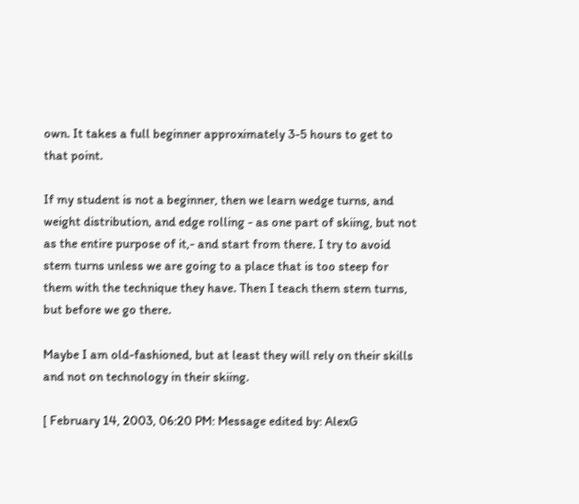own. It takes a full beginner approximately 3-5 hours to get to that point.

If my student is not a beginner, then we learn wedge turns, and weight distribution, and edge rolling - as one part of skiing, but not as the entire purpose of it,- and start from there. I try to avoid stem turns unless we are going to a place that is too steep for them with the technique they have. Then I teach them stem turns, but before we go there.

Maybe I am old-fashioned, but at least they will rely on their skills and not on technology in their skiing.

[ February 14, 2003, 06:20 PM: Message edited by: AlexG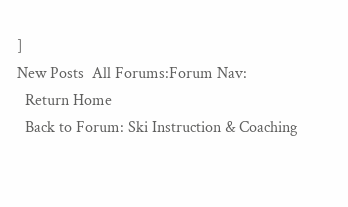]
New Posts  All Forums:Forum Nav:
  Return Home
  Back to Forum: Ski Instruction & Coaching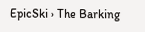EpicSki › The Barking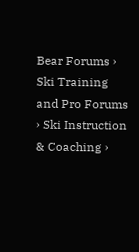Bear Forums › Ski Training and Pro Forums › Ski Instruction & Coaching ›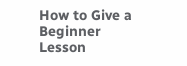How to Give a Beginner Lesson